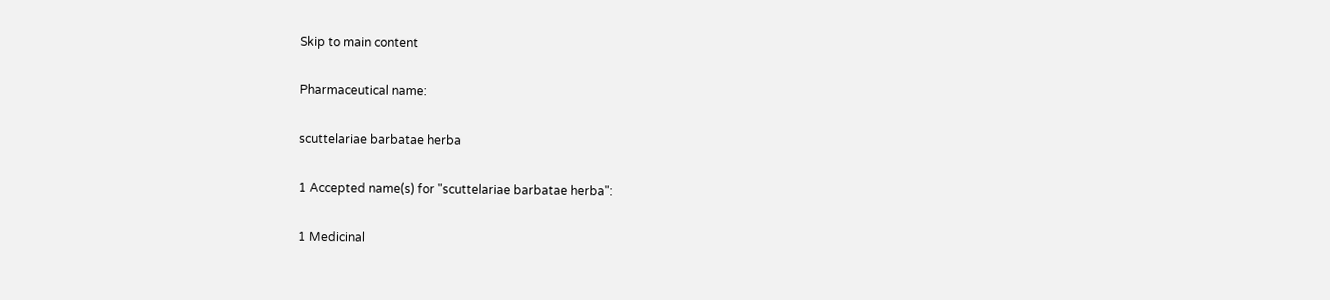Skip to main content

Pharmaceutical name:

scuttelariae barbatae herba

1 Accepted name(s) for "scuttelariae barbatae herba":

1 Medicinal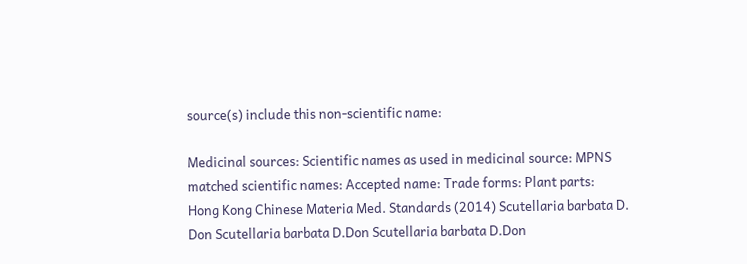source(s) include this non-scientific name:

Medicinal sources: Scientific names as used in medicinal source: MPNS matched scientific names: Accepted name: Trade forms: Plant parts:
Hong Kong Chinese Materia Med. Standards (2014) Scutellaria barbata D. Don Scutellaria barbata D.Don Scutellaria barbata D.Don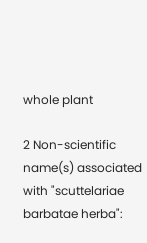whole plant

2 Non-scientific name(s) associated with "scuttelariae barbatae herba":